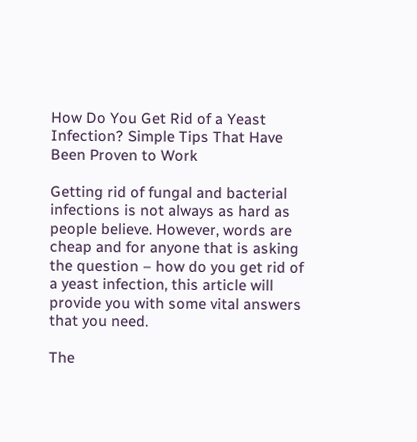How Do You Get Rid of a Yeast Infection? Simple Tips That Have Been Proven to Work

Getting rid of fungal and bacterial infections is not always as hard as people believe. However, words are cheap and for anyone that is asking the question – how do you get rid of a yeast infection, this article will provide you with some vital answers that you need.

The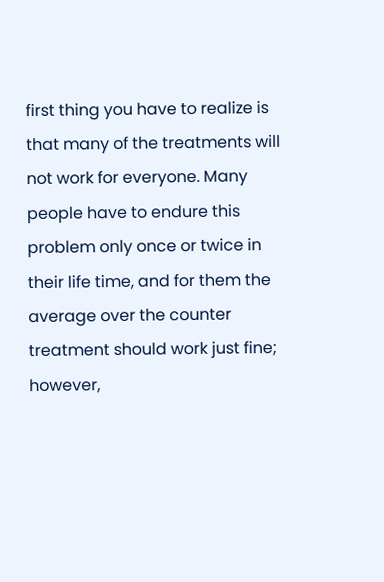first thing you have to realize is that many of the treatments will not work for everyone. Many people have to endure this problem only once or twice in their life time, and for them the average over the counter treatment should work just fine; however,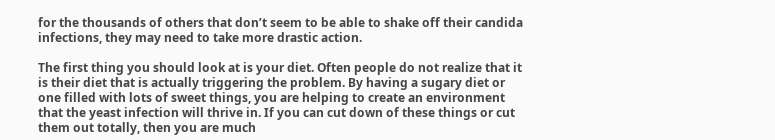for the thousands of others that don’t seem to be able to shake off their candida infections, they may need to take more drastic action.

The first thing you should look at is your diet. Often people do not realize that it is their diet that is actually triggering the problem. By having a sugary diet or one filled with lots of sweet things, you are helping to create an environment that the yeast infection will thrive in. If you can cut down of these things or cut them out totally, then you are much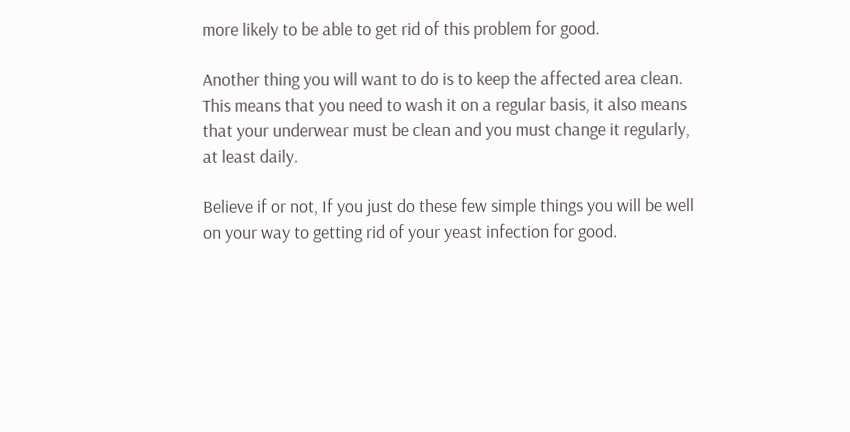more likely to be able to get rid of this problem for good.

Another thing you will want to do is to keep the affected area clean. This means that you need to wash it on a regular basis, it also means that your underwear must be clean and you must change it regularly, at least daily.

Believe if or not, If you just do these few simple things you will be well on your way to getting rid of your yeast infection for good.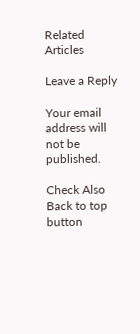Related Articles

Leave a Reply

Your email address will not be published.

Check Also
Back to top button